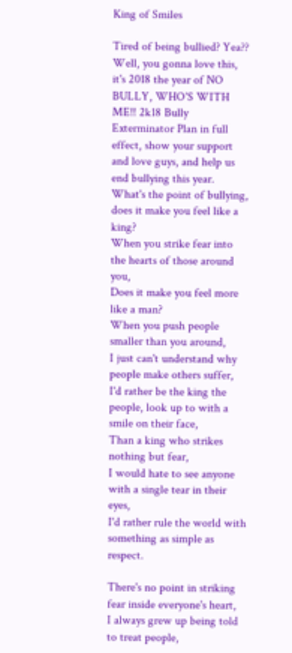King of Smiles

Tired of being bullied? Yea?? Well, you gonna love this, it's 2018 the year of NO BULLY, WHO'S WITH ME!! 2k18 Bully Exterminator Plan in full effect, show your support and love guys, and help us end bullying this year.
What's the point of bullying, does it make you feel like a king?
When you strike fear into the hearts of those around you,
Does it make you feel more like a man?
When you push people smaller than you around,
I just can't understand why people make others suffer,
I'd rather be the king the people, look up to with a smile on their face,
Than a king who strikes nothing but fear,
I would hate to see anyone with a single tear in their eyes,
I'd rather rule the world with something as simple as respect.

There's no point in striking fear inside everyone's heart,
I always grew up being told to treat people,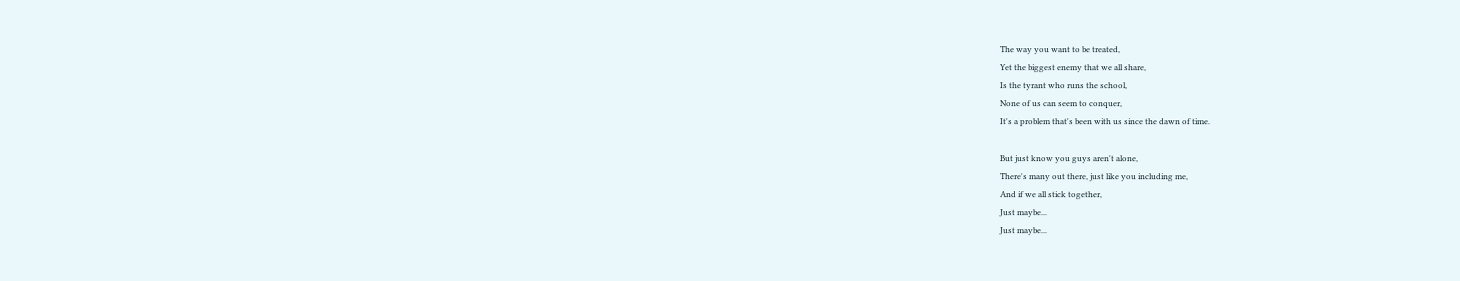The way you want to be treated,
Yet the biggest enemy that we all share,
Is the tyrant who runs the school,
None of us can seem to conquer,
It's a problem that's been with us since the dawn of time.

But just know you guys aren't alone,
There's many out there, just like you including me,
And if we all stick together,
Just maybe...
Just maybe...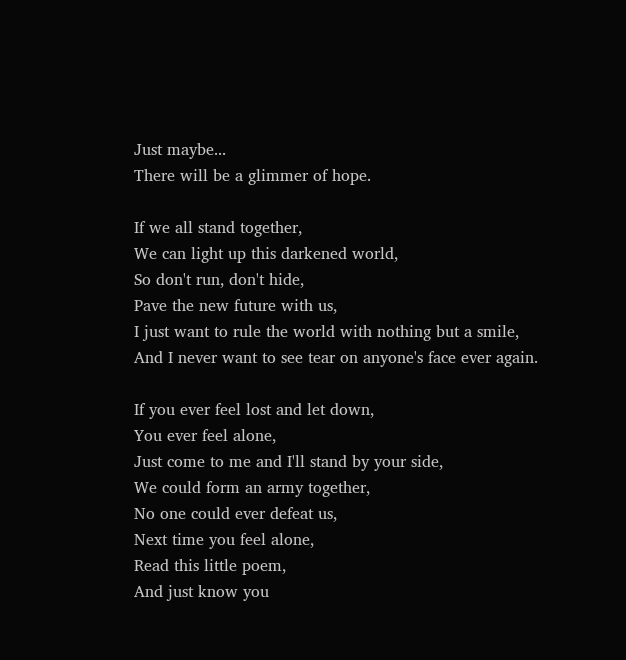Just maybe...
There will be a glimmer of hope.

If we all stand together,
We can light up this darkened world,
So don't run, don't hide,
Pave the new future with us,
I just want to rule the world with nothing but a smile,
And I never want to see tear on anyone's face ever again.

If you ever feel lost and let down,
You ever feel alone,
Just come to me and I'll stand by your side,
We could form an army together,
No one could ever defeat us,
Next time you feel alone,
Read this little poem,
And just know you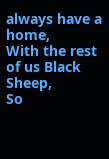always have a home,
With the rest of us Black Sheep,
So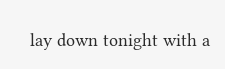lay down tonight with a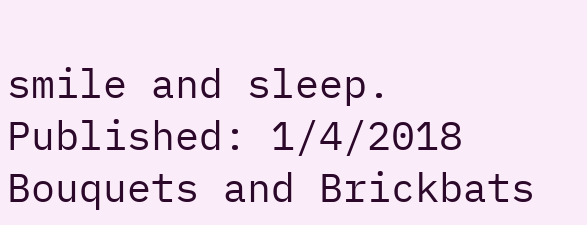smile and sleep.
Published: 1/4/2018
Bouquets and Brickbats